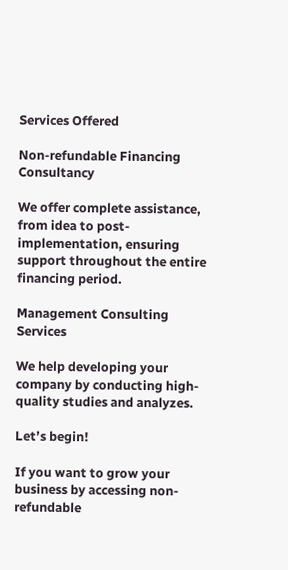Services Offered

Non-refundable Financing Consultancy

We offer complete assistance, from idea to post-implementation, ensuring support throughout the entire financing period.

Management Consulting Services

We help developing your company by conducting high-quality studies and analyzes.

Let’s begin!

If you want to grow your business by accessing non-refundable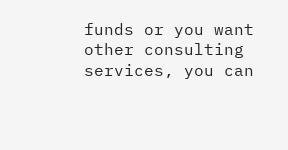funds or you want other consulting services, you can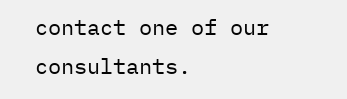contact one of our consultants.